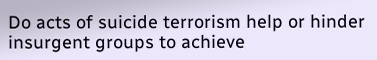Do acts of suicide terrorism help or hinder insurgent groups to achieve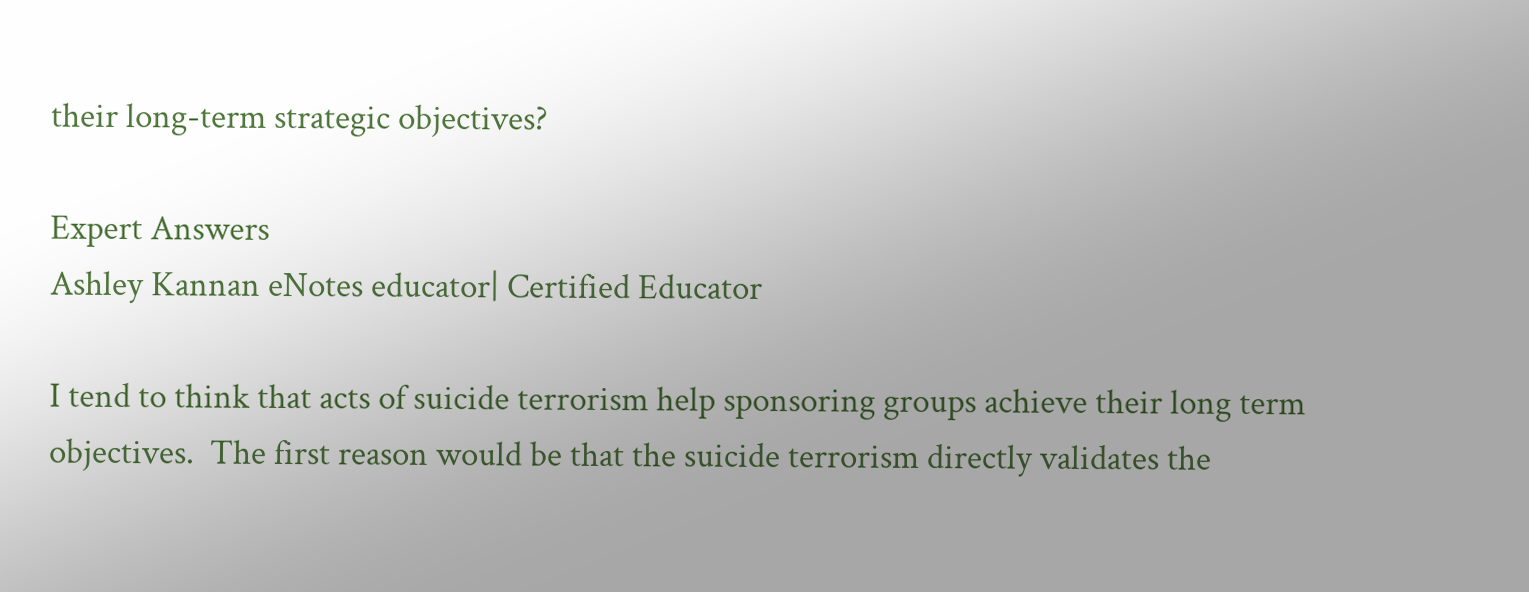their long-term strategic objectives?

Expert Answers
Ashley Kannan eNotes educator| Certified Educator

I tend to think that acts of suicide terrorism help sponsoring groups achieve their long term objectives.  The first reason would be that the suicide terrorism directly validates the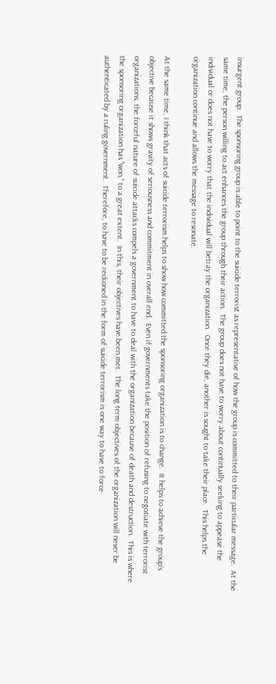insurgent group.  The sponsoring group is able to point to the suicide terrorist as representative of how the group is committed to their particular message.  At the same time, the person willing to act enhances the group through their action.  The group does not have to worry about continually seeking to appease the individual or does not have to worry that the individual will betray the organization.  Once they die, another is sought to take their place.  This helps the organization continue and allows the message to resonate.

At the same time, I think that acts of suicide terrorism helps to show how committed the sponsoring organization is to change.  It helps to achieve the group's objective because it shows gravity of seriousness and commitment in overall end.  Even if governments take the position of refusing to negotiate with terrorist organizations, the forceful nature of suicide attacks compels a government to have to deal with the organization because of death and destruction.  This is where the sponsoring organization has "won," to a great extent.  In this, their objectives have been met.  The long term objectives of the organization will never be authenticated by a ruling government.  Therefore, to have to be reckoned in the form of suicide terrorism is one way to have to force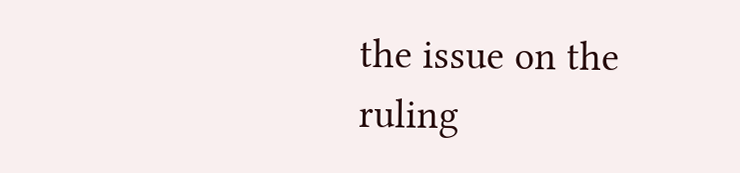the issue on the ruling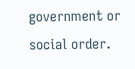government or social order.